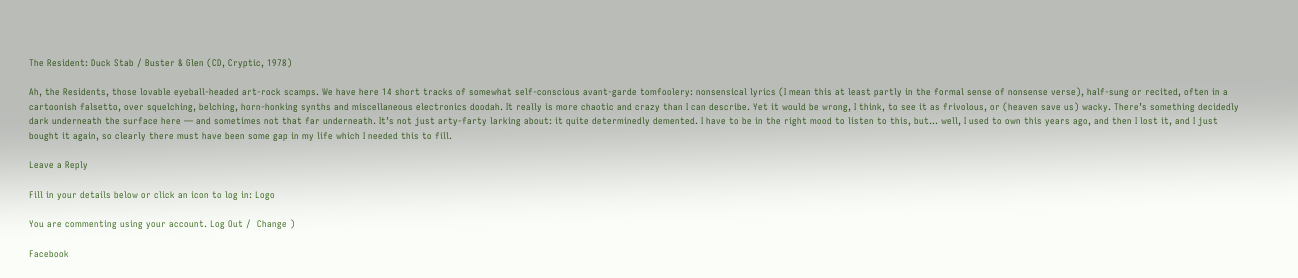The Resident: Duck Stab / Buster & Glen (CD, Cryptic, 1978)

Ah, the Residents, those lovable eyeball-headed art-rock scamps. We have here 14 short tracks of somewhat self-conscious avant-garde tomfoolery: nonsensical lyrics (I mean this at least partly in the formal sense of nonsense verse), half-sung or recited, often in a cartoonish falsetto, over squelching, belching, horn-honking synths and miscellaneous electronics doodah. It really is more chaotic and crazy than I can describe. Yet it would be wrong, I think, to see it as frivolous, or (heaven save us) wacky. There’s something decidedly dark underneath the surface here — and sometimes not that far underneath. It’s not just arty-farty larking about: it quite determinedly demented. I have to be in the right mood to listen to this, but… well, I used to own this years ago, and then I lost it, and I just bought it again, so clearly there must have been some gap in my life which I needed this to fill.

Leave a Reply

Fill in your details below or click an icon to log in: Logo

You are commenting using your account. Log Out /  Change )

Facebook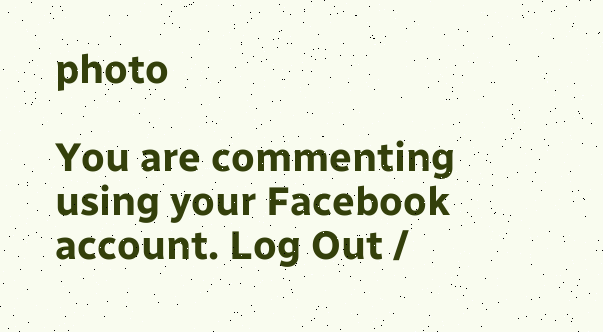photo

You are commenting using your Facebook account. Log Out /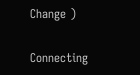Change )

Connecting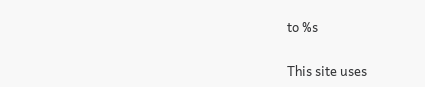to %s

This site uses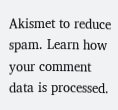Akismet to reduce spam. Learn how your comment data is processed.